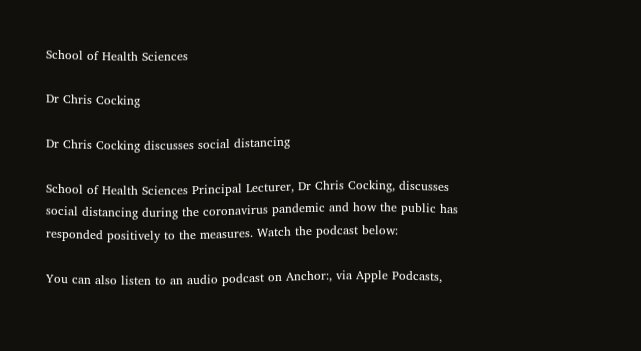School of Health Sciences

Dr Chris Cocking

Dr Chris Cocking discusses social distancing

School of Health Sciences Principal Lecturer, Dr Chris Cocking, discusses social distancing during the coronavirus pandemic and how the public has responded positively to the measures. Watch the podcast below:

You can also listen to an audio podcast on Anchor:, via Apple Podcasts,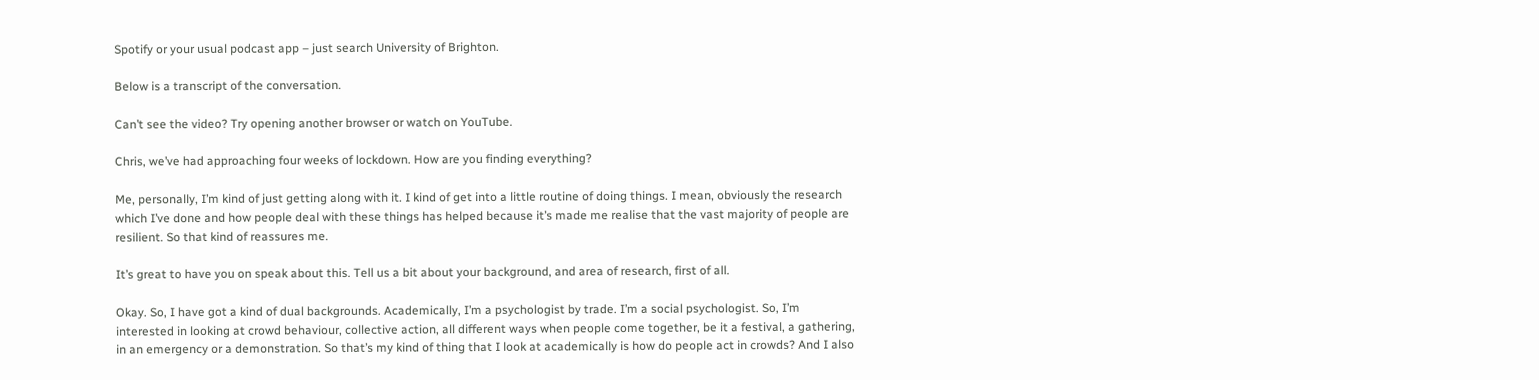Spotify or your usual podcast app – just search University of Brighton.

Below is a transcript of the conversation.

Can’t see the video? Try opening another browser or watch on YouTube.

Chris, we’ve had approaching four weeks of lockdown. How are you finding everything?

Me, personally, I’m kind of just getting along with it. I kind of get into a little routine of doing things. I mean, obviously the research which I’ve done and how people deal with these things has helped because it’s made me realise that the vast majority of people are resilient. So that kind of reassures me.

It’s great to have you on speak about this. Tell us a bit about your background, and area of research, first of all.

Okay. So, I have got a kind of dual backgrounds. Academically, I’m a psychologist by trade. I’m a social psychologist. So, I’m interested in looking at crowd behaviour, collective action, all different ways when people come together, be it a festival, a gathering, in an emergency or a demonstration. So that’s my kind of thing that I look at academically is how do people act in crowds? And I also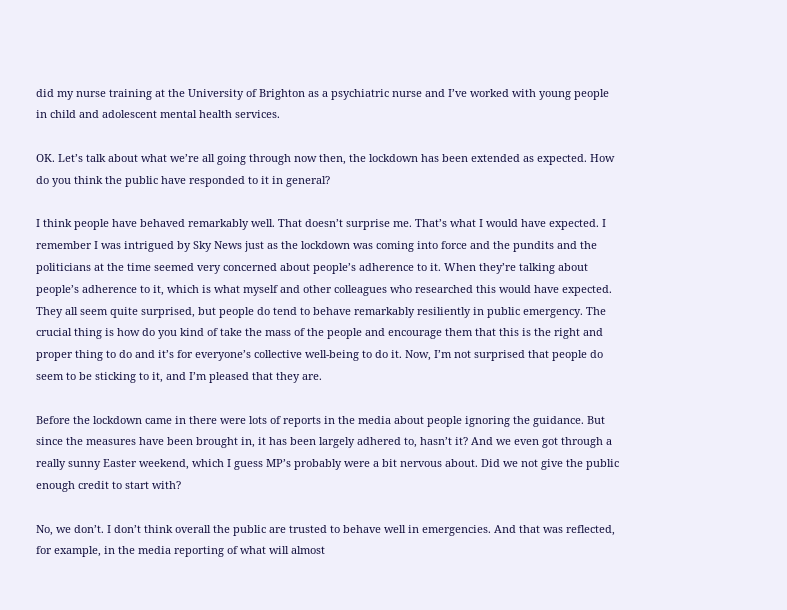did my nurse training at the University of Brighton as a psychiatric nurse and I’ve worked with young people in child and adolescent mental health services.

OK. Let’s talk about what we’re all going through now then, the lockdown has been extended as expected. How do you think the public have responded to it in general?

I think people have behaved remarkably well. That doesn’t surprise me. That’s what I would have expected. I remember I was intrigued by Sky News just as the lockdown was coming into force and the pundits and the politicians at the time seemed very concerned about people’s adherence to it. When they’re talking about people’s adherence to it, which is what myself and other colleagues who researched this would have expected. They all seem quite surprised, but people do tend to behave remarkably resiliently in public emergency. The crucial thing is how do you kind of take the mass of the people and encourage them that this is the right and proper thing to do and it’s for everyone’s collective well-being to do it. Now, I’m not surprised that people do seem to be sticking to it, and I’m pleased that they are.

Before the lockdown came in there were lots of reports in the media about people ignoring the guidance. But since the measures have been brought in, it has been largely adhered to, hasn’t it? And we even got through a really sunny Easter weekend, which I guess MP’s probably were a bit nervous about. Did we not give the public enough credit to start with?

No, we don’t. I don’t think overall the public are trusted to behave well in emergencies. And that was reflected, for example, in the media reporting of what will almost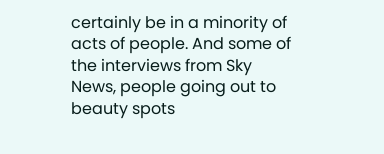certainly be in a minority of acts of people. And some of the interviews from Sky News, people going out to beauty spots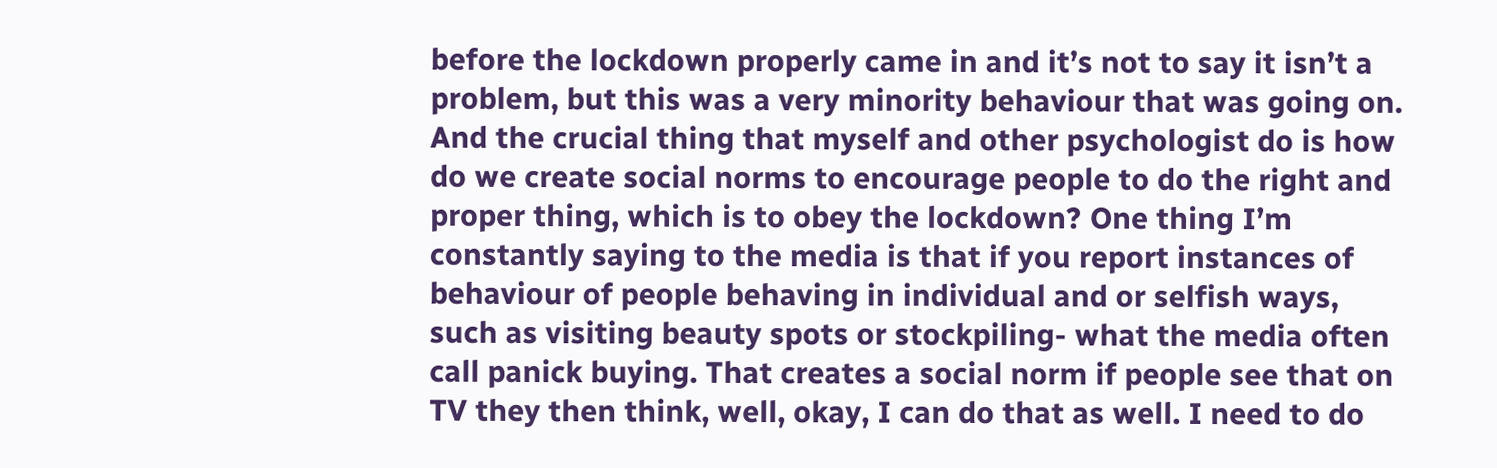before the lockdown properly came in and it’s not to say it isn’t a problem, but this was a very minority behaviour that was going on. And the crucial thing that myself and other psychologist do is how do we create social norms to encourage people to do the right and proper thing, which is to obey the lockdown? One thing I’m constantly saying to the media is that if you report instances of behaviour of people behaving in individual and or selfish ways, such as visiting beauty spots or stockpiling- what the media often call panick buying. That creates a social norm if people see that on TV they then think, well, okay, I can do that as well. I need to do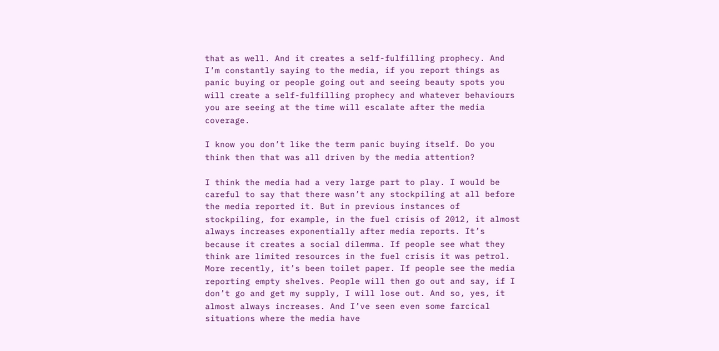that as well. And it creates a self-fulfilling prophecy. And I’m constantly saying to the media, if you report things as panic buying or people going out and seeing beauty spots you will create a self-fulfilling prophecy and whatever behaviours you are seeing at the time will escalate after the media coverage.

I know you don’t like the term panic buying itself. Do you think then that was all driven by the media attention?

I think the media had a very large part to play. I would be careful to say that there wasn’t any stockpiling at all before the media reported it. But in previous instances of stockpiling, for example, in the fuel crisis of 2012, it almost always increases exponentially after media reports. It’s because it creates a social dilemma. If people see what they think are limited resources in the fuel crisis it was petrol. More recently, it’s been toilet paper. If people see the media reporting empty shelves. People will then go out and say, if I don’t go and get my supply, I will lose out. And so, yes, it almost always increases. And I’ve seen even some farcical situations where the media have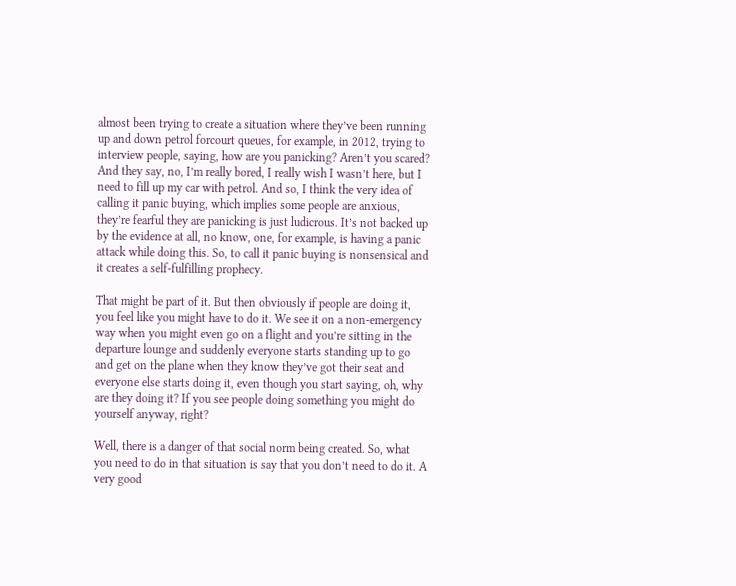almost been trying to create a situation where they’ve been running up and down petrol forcourt queues, for example, in 2012, trying to interview people, saying, how are you panicking? Aren’t you scared? And they say, no, I’m really bored, I really wish I wasn’t here, but I need to fill up my car with petrol. And so, I think the very idea of calling it panic buying, which implies some people are anxious, they’re fearful they are panicking is just ludicrous. It’s not backed up by the evidence at all, no know, one, for example, is having a panic attack while doing this. So, to call it panic buying is nonsensical and it creates a self-fulfilling prophecy.

That might be part of it. But then obviously if people are doing it, you feel like you might have to do it. We see it on a non-emergency way when you might even go on a flight and you’re sitting in the departure lounge and suddenly everyone starts standing up to go and get on the plane when they know they’ve got their seat and everyone else starts doing it, even though you start saying, oh, why are they doing it? If you see people doing something you might do yourself anyway, right?

Well, there is a danger of that social norm being created. So, what you need to do in that situation is say that you don’t need to do it. A very good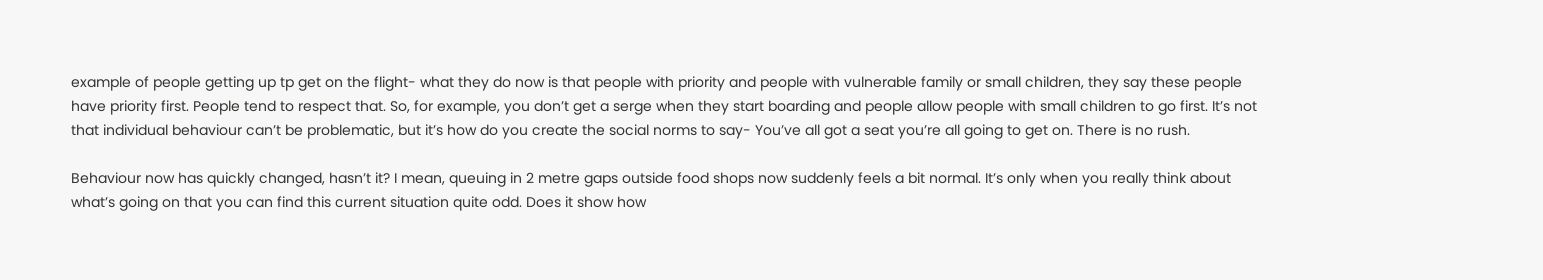example of people getting up tp get on the flight- what they do now is that people with priority and people with vulnerable family or small children, they say these people have priority first. People tend to respect that. So, for example, you don’t get a serge when they start boarding and people allow people with small children to go first. It’s not that individual behaviour can’t be problematic, but it’s how do you create the social norms to say- You’ve all got a seat you’re all going to get on. There is no rush.

Behaviour now has quickly changed, hasn’t it? I mean, queuing in 2 metre gaps outside food shops now suddenly feels a bit normal. It’s only when you really think about what’s going on that you can find this current situation quite odd. Does it show how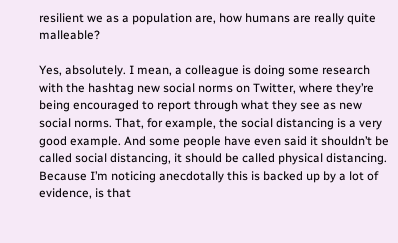resilient we as a population are, how humans are really quite malleable?

Yes, absolutely. I mean, a colleague is doing some research with the hashtag new social norms on Twitter, where they’re being encouraged to report through what they see as new social norms. That, for example, the social distancing is a very good example. And some people have even said it shouldn’t be called social distancing, it should be called physical distancing. Because I’m noticing anecdotally this is backed up by a lot of evidence, is that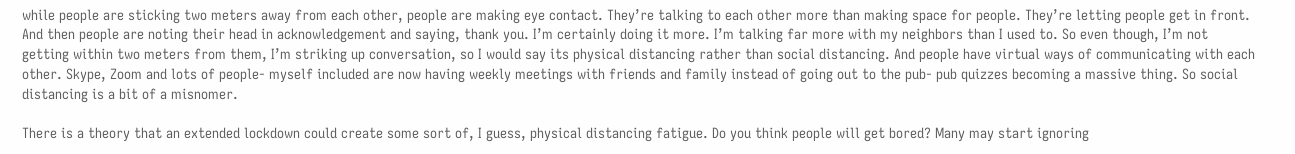while people are sticking two meters away from each other, people are making eye contact. They’re talking to each other more than making space for people. They’re letting people get in front. And then people are noting their head in acknowledgement and saying, thank you. I’m certainly doing it more. I’m talking far more with my neighbors than I used to. So even though, I’m not getting within two meters from them, I’m striking up conversation, so I would say its physical distancing rather than social distancing. And people have virtual ways of communicating with each other. Skype, Zoom and lots of people- myself included are now having weekly meetings with friends and family instead of going out to the pub- pub quizzes becoming a massive thing. So social distancing is a bit of a misnomer.

There is a theory that an extended lockdown could create some sort of, I guess, physical distancing fatigue. Do you think people will get bored? Many may start ignoring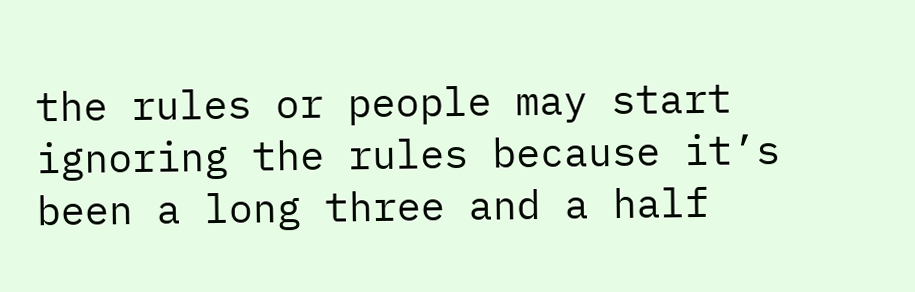the rules or people may start ignoring the rules because it’s been a long three and a half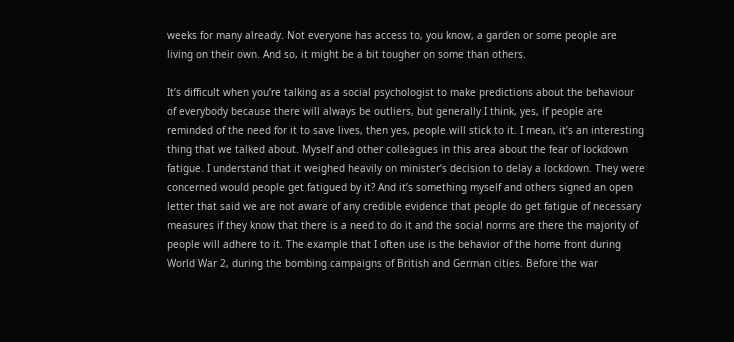weeks for many already. Not everyone has access to, you know, a garden or some people are living on their own. And so, it might be a bit tougher on some than others.

It’s difficult when you’re talking as a social psychologist to make predictions about the behaviour of everybody because there will always be outliers, but generally I think, yes, if people are reminded of the need for it to save lives, then yes, people will stick to it. I mean, it’s an interesting thing that we talked about. Myself and other colleagues in this area about the fear of lockdown fatigue. I understand that it weighed heavily on minister’s decision to delay a lockdown. They were concerned would people get fatigued by it? And it’s something myself and others signed an open letter that said we are not aware of any credible evidence that people do get fatigue of necessary measures if they know that there is a need to do it and the social norms are there the majority of people will adhere to it. The example that I often use is the behavior of the home front during World War 2, during the bombing campaigns of British and German cities. Before the war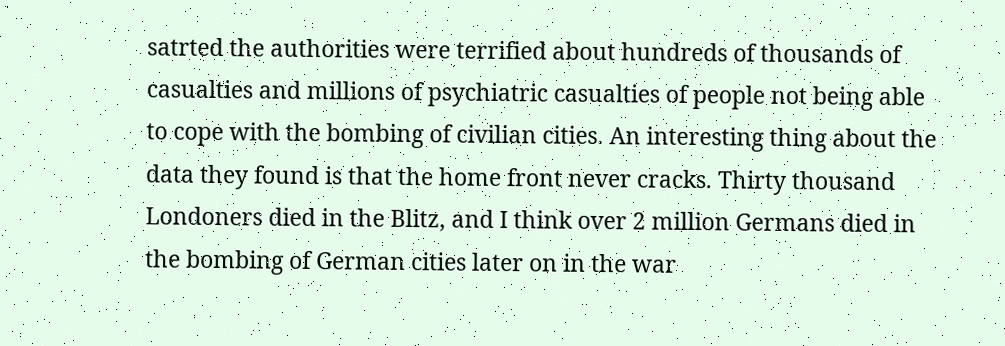satrted the authorities were terrified about hundreds of thousands of casualties and millions of psychiatric casualties of people not being able to cope with the bombing of civilian cities. An interesting thing about the data they found is that the home front never cracks. Thirty thousand Londoners died in the Blitz, and I think over 2 million Germans died in the bombing of German cities later on in the war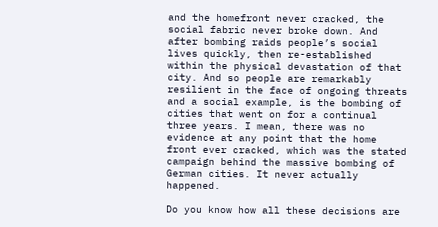and the homefront never cracked, the social fabric never broke down. And after bombing raids people’s social lives quickly, then re-established within the physical devastation of that city. And so people are remarkably resilient in the face of ongoing threats and a social example, is the bombing of cities that went on for a continual three years. I mean, there was no evidence at any point that the home front ever cracked, which was the stated campaign behind the massive bombing of German cities. It never actually happened.

Do you know how all these decisions are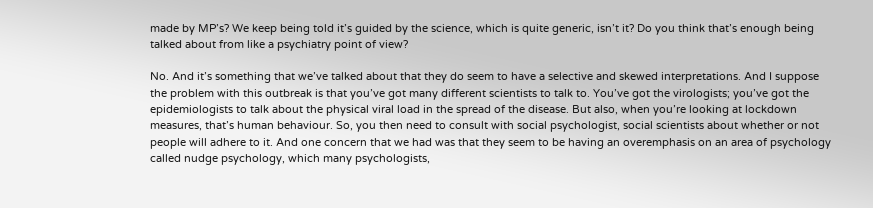made by MP’s? We keep being told it’s guided by the science, which is quite generic, isn’t it? Do you think that’s enough being talked about from like a psychiatry point of view?

No. And it’s something that we’ve talked about that they do seem to have a selective and skewed interpretations. And I suppose the problem with this outbreak is that you’ve got many different scientists to talk to. You’ve got the virologists; you’ve got the epidemiologists to talk about the physical viral load in the spread of the disease. But also, when you’re looking at lockdown measures, that’s human behaviour. So, you then need to consult with social psychologist, social scientists about whether or not people will adhere to it. And one concern that we had was that they seem to be having an overemphasis on an area of psychology called nudge psychology, which many psychologists,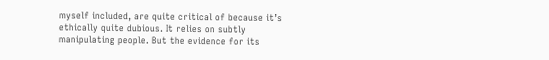myself included, are quite critical of because it’s ethically quite dubious. It relies on subtly manipulating people. But the evidence for its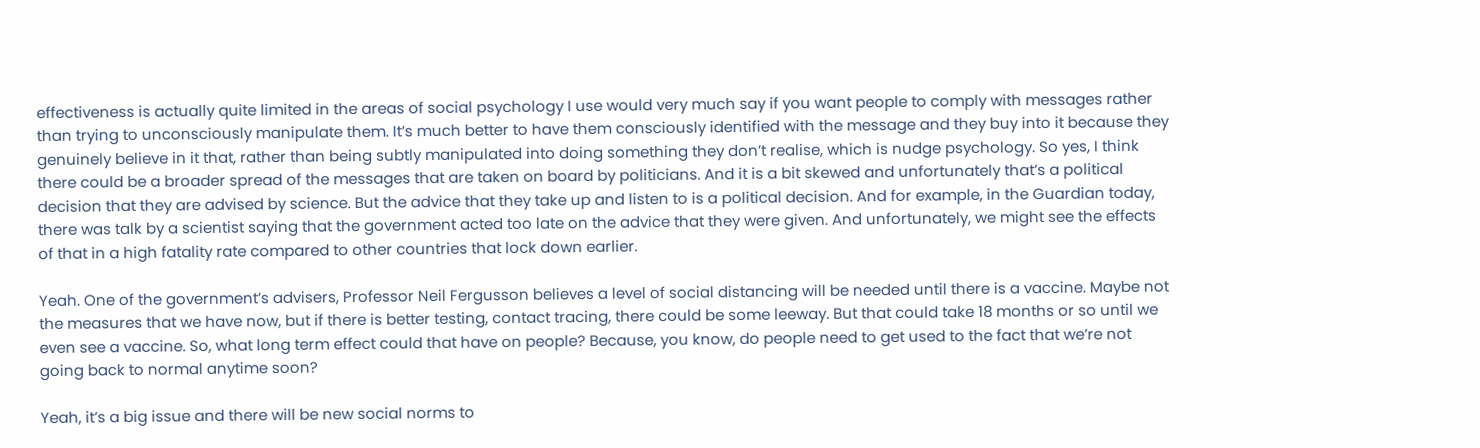effectiveness is actually quite limited in the areas of social psychology I use would very much say if you want people to comply with messages rather than trying to unconsciously manipulate them. It’s much better to have them consciously identified with the message and they buy into it because they genuinely believe in it that, rather than being subtly manipulated into doing something they don’t realise, which is nudge psychology. So yes, I think there could be a broader spread of the messages that are taken on board by politicians. And it is a bit skewed and unfortunately that’s a political decision that they are advised by science. But the advice that they take up and listen to is a political decision. And for example, in the Guardian today, there was talk by a scientist saying that the government acted too late on the advice that they were given. And unfortunately, we might see the effects of that in a high fatality rate compared to other countries that lock down earlier.

Yeah. One of the government’s advisers, Professor Neil Fergusson believes a level of social distancing will be needed until there is a vaccine. Maybe not the measures that we have now, but if there is better testing, contact tracing, there could be some leeway. But that could take 18 months or so until we even see a vaccine. So, what long term effect could that have on people? Because, you know, do people need to get used to the fact that we’re not going back to normal anytime soon?

Yeah, it’s a big issue and there will be new social norms to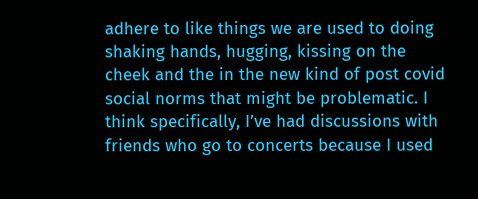adhere to like things we are used to doing shaking hands, hugging, kissing on the cheek and the in the new kind of post covid social norms that might be problematic. I think specifically, I’ve had discussions with friends who go to concerts because I used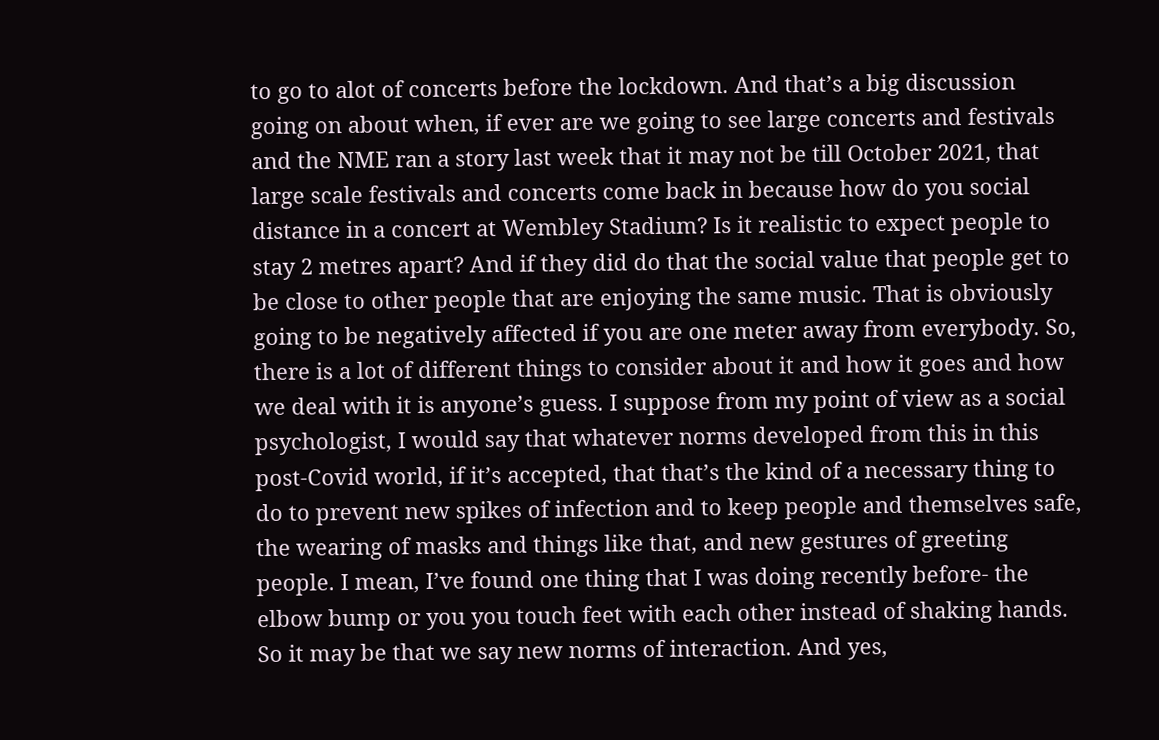to go to alot of concerts before the lockdown. And that’s a big discussion going on about when, if ever are we going to see large concerts and festivals and the NME ran a story last week that it may not be till October 2021, that large scale festivals and concerts come back in because how do you social distance in a concert at Wembley Stadium? Is it realistic to expect people to stay 2 metres apart? And if they did do that the social value that people get to be close to other people that are enjoying the same music. That is obviously going to be negatively affected if you are one meter away from everybody. So, there is a lot of different things to consider about it and how it goes and how we deal with it is anyone’s guess. I suppose from my point of view as a social psychologist, I would say that whatever norms developed from this in this post-Covid world, if it’s accepted, that that’s the kind of a necessary thing to do to prevent new spikes of infection and to keep people and themselves safe, the wearing of masks and things like that, and new gestures of greeting people. I mean, I’ve found one thing that I was doing recently before- the elbow bump or you you touch feet with each other instead of shaking hands. So it may be that we say new norms of interaction. And yes,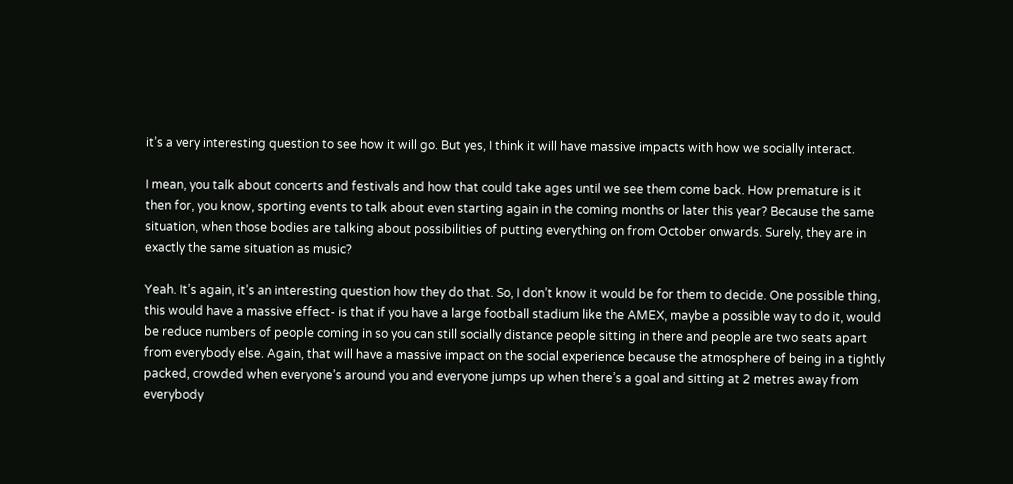it’s a very interesting question to see how it will go. But yes, I think it will have massive impacts with how we socially interact.

I mean, you talk about concerts and festivals and how that could take ages until we see them come back. How premature is it then for, you know, sporting events to talk about even starting again in the coming months or later this year? Because the same situation, when those bodies are talking about possibilities of putting everything on from October onwards. Surely, they are in exactly the same situation as music?

Yeah. It’s again, it’s an interesting question how they do that. So, I don’t know it would be for them to decide. One possible thing, this would have a massive effect- is that if you have a large football stadium like the AMEX, maybe a possible way to do it, would be reduce numbers of people coming in so you can still socially distance people sitting in there and people are two seats apart from everybody else. Again, that will have a massive impact on the social experience because the atmosphere of being in a tightly packed, crowded when everyone’s around you and everyone jumps up when there’s a goal and sitting at 2 metres away from everybody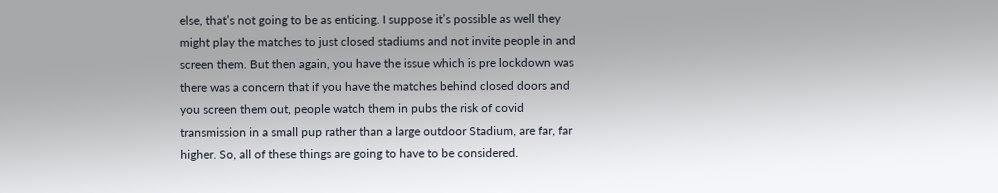else, that’s not going to be as enticing. I suppose it’s possible as well they might play the matches to just closed stadiums and not invite people in and screen them. But then again, you have the issue which is pre lockdown was there was a concern that if you have the matches behind closed doors and you screen them out, people watch them in pubs the risk of covid transmission in a small pup rather than a large outdoor Stadium, are far, far higher. So, all of these things are going to have to be considered.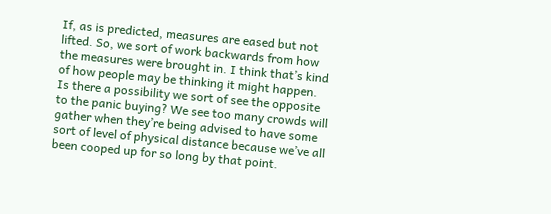If, as is predicted, measures are eased but not lifted. So, we sort of work backwards from how the measures were brought in. I think that’s kind of how people may be thinking it might happen. Is there a possibility we sort of see the opposite to the panic buying? We see too many crowds will gather when they’re being advised to have some sort of level of physical distance because we’ve all been cooped up for so long by that point.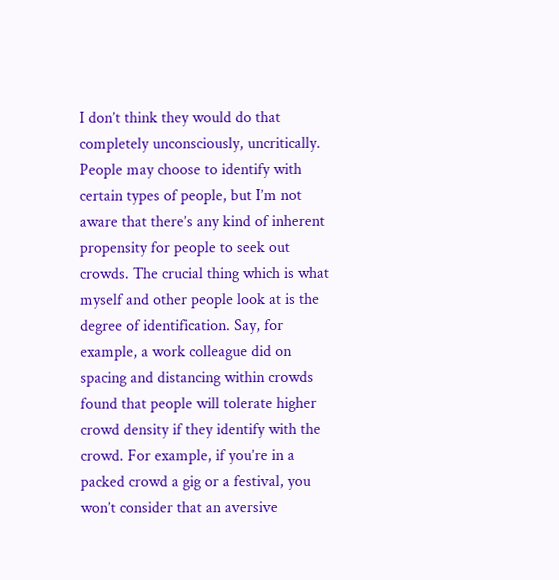I don’t think they would do that completely unconsciously, uncritically. People may choose to identify with certain types of people, but I’m not aware that there’s any kind of inherent propensity for people to seek out crowds. The crucial thing which is what myself and other people look at is the degree of identification. Say, for example, a work colleague did on spacing and distancing within crowds found that people will tolerate higher crowd density if they identify with the crowd. For example, if you’re in a packed crowd a gig or a festival, you won’t consider that an aversive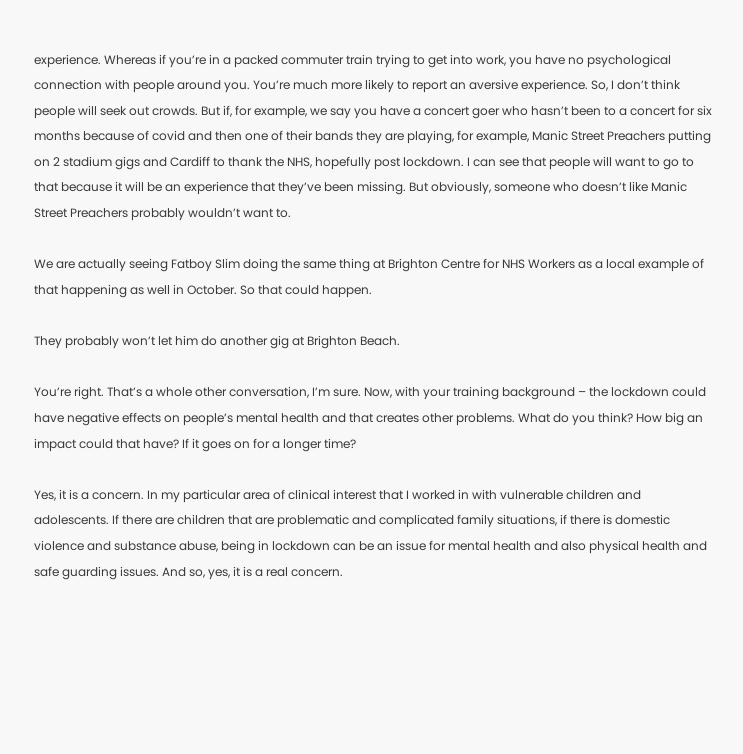experience. Whereas if you’re in a packed commuter train trying to get into work, you have no psychological connection with people around you. You’re much more likely to report an aversive experience. So, I don’t think people will seek out crowds. But if, for example, we say you have a concert goer who hasn’t been to a concert for six months because of covid and then one of their bands they are playing, for example, Manic Street Preachers putting on 2 stadium gigs and Cardiff to thank the NHS, hopefully post lockdown. I can see that people will want to go to that because it will be an experience that they’ve been missing. But obviously, someone who doesn’t like Manic Street Preachers probably wouldn’t want to.

We are actually seeing Fatboy Slim doing the same thing at Brighton Centre for NHS Workers as a local example of that happening as well in October. So that could happen.

They probably won’t let him do another gig at Brighton Beach.

You’re right. That’s a whole other conversation, I’m sure. Now, with your training background – the lockdown could have negative effects on people’s mental health and that creates other problems. What do you think? How big an impact could that have? If it goes on for a longer time?

Yes, it is a concern. In my particular area of clinical interest that I worked in with vulnerable children and adolescents. If there are children that are problematic and complicated family situations, if there is domestic violence and substance abuse, being in lockdown can be an issue for mental health and also physical health and safe guarding issues. And so, yes, it is a real concern.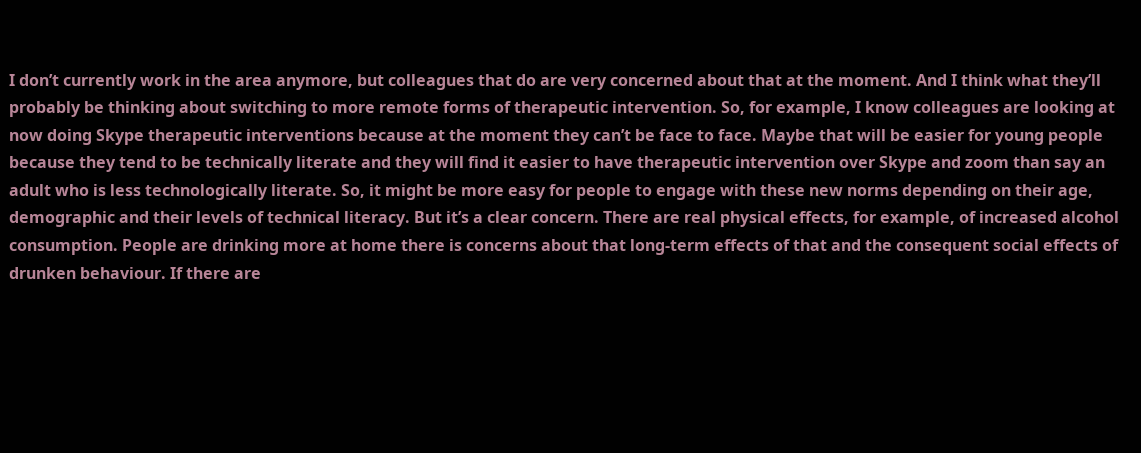I don’t currently work in the area anymore, but colleagues that do are very concerned about that at the moment. And I think what they’ll probably be thinking about switching to more remote forms of therapeutic intervention. So, for example, I know colleagues are looking at now doing Skype therapeutic interventions because at the moment they can’t be face to face. Maybe that will be easier for young people because they tend to be technically literate and they will find it easier to have therapeutic intervention over Skype and zoom than say an adult who is less technologically literate. So, it might be more easy for people to engage with these new norms depending on their age, demographic and their levels of technical literacy. But it’s a clear concern. There are real physical effects, for example, of increased alcohol consumption. People are drinking more at home there is concerns about that long-term effects of that and the consequent social effects of drunken behaviour. If there are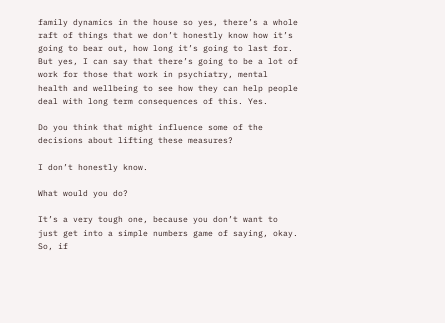family dynamics in the house so yes, there’s a whole raft of things that we don’t honestly know how it’s going to bear out, how long it’s going to last for. But yes, I can say that there’s going to be a lot of work for those that work in psychiatry, mental health and wellbeing to see how they can help people deal with long term consequences of this. Yes.

Do you think that might influence some of the decisions about lifting these measures?

I don’t honestly know.

What would you do?

It’s a very tough one, because you don’t want to just get into a simple numbers game of saying, okay. So, if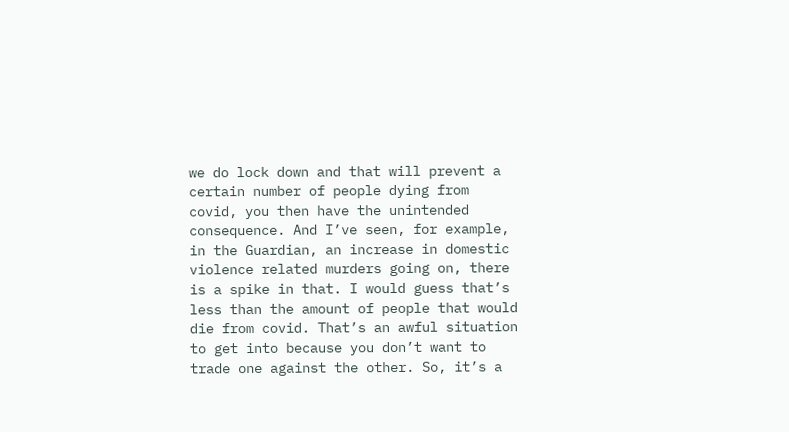we do lock down and that will prevent a certain number of people dying from covid, you then have the unintended consequence. And I’ve seen, for example, in the Guardian, an increase in domestic violence related murders going on, there is a spike in that. I would guess that’s less than the amount of people that would die from covid. That’s an awful situation to get into because you don’t want to trade one against the other. So, it’s a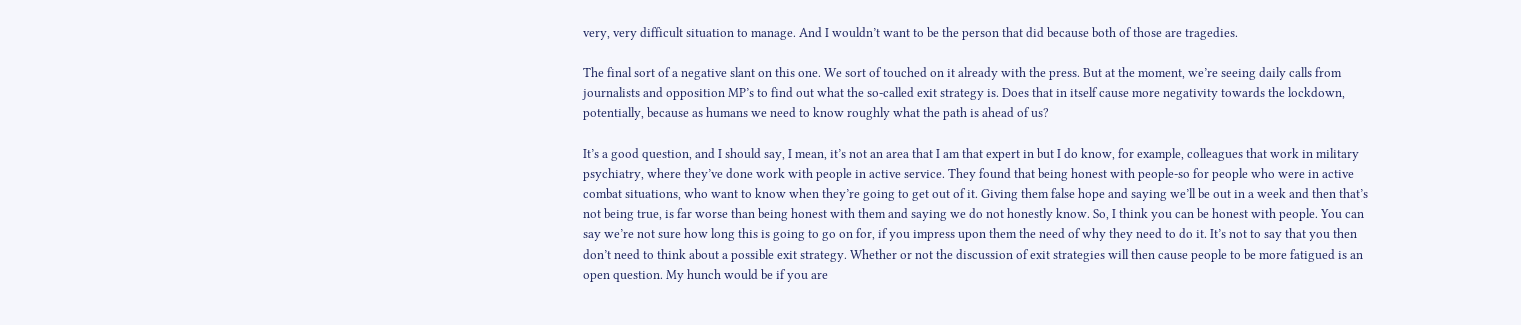very, very difficult situation to manage. And I wouldn’t want to be the person that did because both of those are tragedies.

The final sort of a negative slant on this one. We sort of touched on it already with the press. But at the moment, we’re seeing daily calls from journalists and opposition MP’s to find out what the so-called exit strategy is. Does that in itself cause more negativity towards the lockdown, potentially, because as humans we need to know roughly what the path is ahead of us?

It’s a good question, and I should say, I mean, it’s not an area that I am that expert in but I do know, for example, colleagues that work in military psychiatry, where they’ve done work with people in active service. They found that being honest with people-so for people who were in active combat situations, who want to know when they’re going to get out of it. Giving them false hope and saying we’ll be out in a week and then that’s not being true, is far worse than being honest with them and saying we do not honestly know. So, I think you can be honest with people. You can say we’re not sure how long this is going to go on for, if you impress upon them the need of why they need to do it. It’s not to say that you then don’t need to think about a possible exit strategy. Whether or not the discussion of exit strategies will then cause people to be more fatigued is an open question. My hunch would be if you are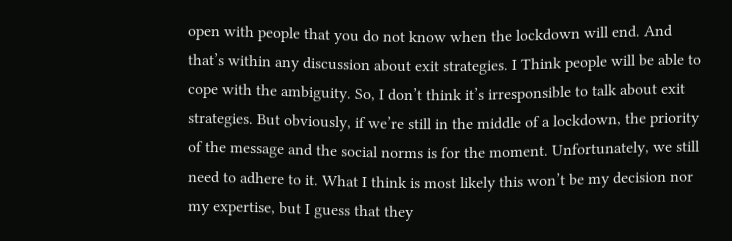open with people that you do not know when the lockdown will end. And that’s within any discussion about exit strategies. I Think people will be able to cope with the ambiguity. So, I don’t think it’s irresponsible to talk about exit strategies. But obviously, if we’re still in the middle of a lockdown, the priority of the message and the social norms is for the moment. Unfortunately, we still need to adhere to it. What I think is most likely this won’t be my decision nor my expertise, but I guess that they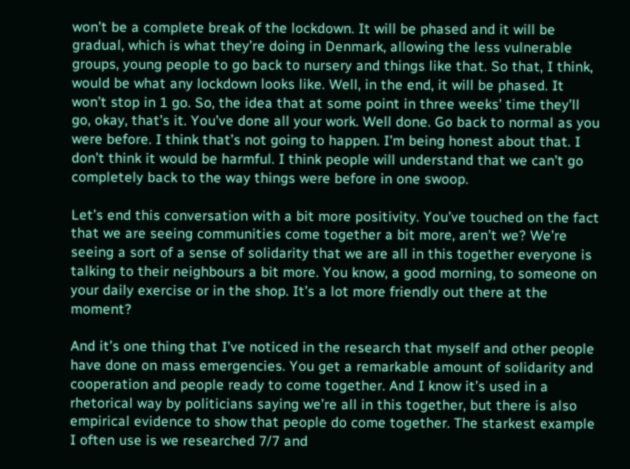won’t be a complete break of the lockdown. It will be phased and it will be gradual, which is what they’re doing in Denmark, allowing the less vulnerable groups, young people to go back to nursery and things like that. So that, I think, would be what any lockdown looks like. Well, in the end, it will be phased. It won’t stop in 1 go. So, the idea that at some point in three weeks’ time they’ll go, okay, that’s it. You’ve done all your work. Well done. Go back to normal as you were before. I think that’s not going to happen. I’m being honest about that. I don’t think it would be harmful. I think people will understand that we can’t go completely back to the way things were before in one swoop.

Let’s end this conversation with a bit more positivity. You’ve touched on the fact that we are seeing communities come together a bit more, aren’t we? We’re seeing a sort of a sense of solidarity that we are all in this together everyone is talking to their neighbours a bit more. You know, a good morning, to someone on your daily exercise or in the shop. It’s a lot more friendly out there at the moment?

And it’s one thing that I’ve noticed in the research that myself and other people have done on mass emergencies. You get a remarkable amount of solidarity and cooperation and people ready to come together. And I know it’s used in a rhetorical way by politicians saying we’re all in this together, but there is also empirical evidence to show that people do come together. The starkest example I often use is we researched 7/7 and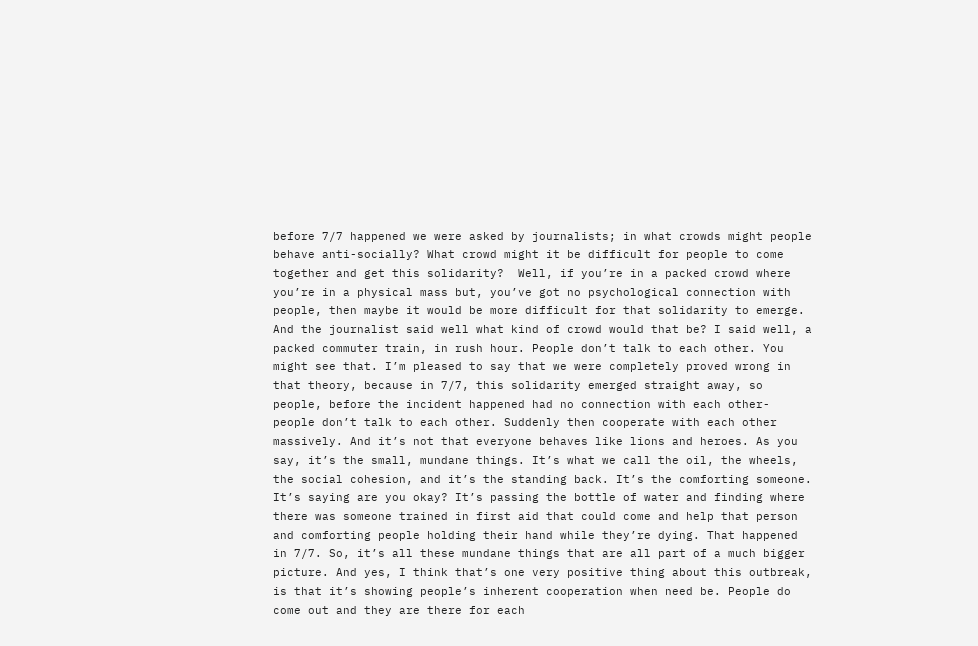before 7/7 happened we were asked by journalists; in what crowds might people behave anti-socially? What crowd might it be difficult for people to come together and get this solidarity?  Well, if you’re in a packed crowd where you’re in a physical mass but, you’ve got no psychological connection with people, then maybe it would be more difficult for that solidarity to emerge. And the journalist said well what kind of crowd would that be? I said well, a packed commuter train, in rush hour. People don’t talk to each other. You might see that. I’m pleased to say that we were completely proved wrong in that theory, because in 7/7, this solidarity emerged straight away, so people, before the incident happened had no connection with each other- people don’t talk to each other. Suddenly then cooperate with each other massively. And it’s not that everyone behaves like lions and heroes. As you say, it’s the small, mundane things. It’s what we call the oil, the wheels, the social cohesion, and it’s the standing back. It’s the comforting someone. It’s saying are you okay? It’s passing the bottle of water and finding where there was someone trained in first aid that could come and help that person and comforting people holding their hand while they’re dying. That happened in 7/7. So, it’s all these mundane things that are all part of a much bigger picture. And yes, I think that’s one very positive thing about this outbreak, is that it’s showing people’s inherent cooperation when need be. People do come out and they are there for each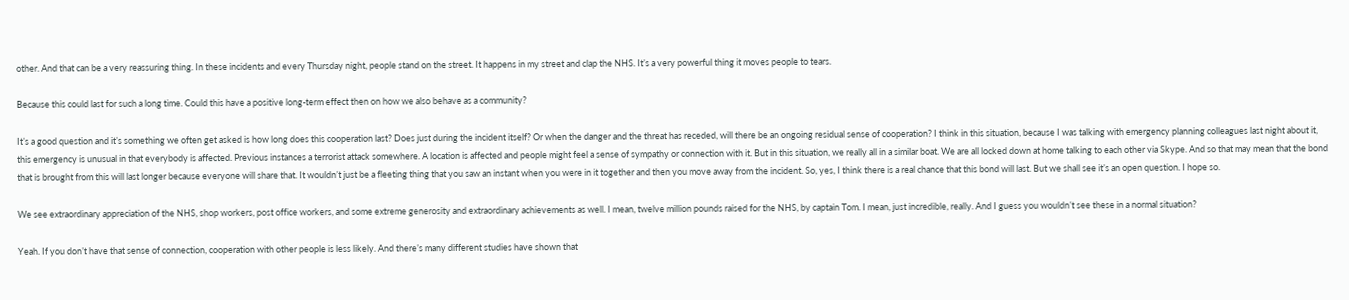other. And that can be a very reassuring thing. In these incidents and every Thursday night, people stand on the street. It happens in my street and clap the NHS. It’s a very powerful thing it moves people to tears.

Because this could last for such a long time. Could this have a positive long-term effect then on how we also behave as a community?

It’s a good question and it’s something we often get asked is how long does this cooperation last? Does just during the incident itself? Or when the danger and the threat has receded, will there be an ongoing residual sense of cooperation? I think in this situation, because I was talking with emergency planning colleagues last night about it, this emergency is unusual in that everybody is affected. Previous instances a terrorist attack somewhere. A location is affected and people might feel a sense of sympathy or connection with it. But in this situation, we really all in a similar boat. We are all locked down at home talking to each other via Skype. And so that may mean that the bond that is brought from this will last longer because everyone will share that. It wouldn’t just be a fleeting thing that you saw an instant when you were in it together and then you move away from the incident. So, yes, I think there is a real chance that this bond will last. But we shall see it’s an open question. I hope so.

We see extraordinary appreciation of the NHS, shop workers, post office workers, and some extreme generosity and extraordinary achievements as well. I mean, twelve million pounds raised for the NHS, by captain Tom. I mean, just incredible, really. And I guess you wouldn’t see these in a normal situation?

Yeah. If you don’t have that sense of connection, cooperation with other people is less likely. And there’s many different studies have shown that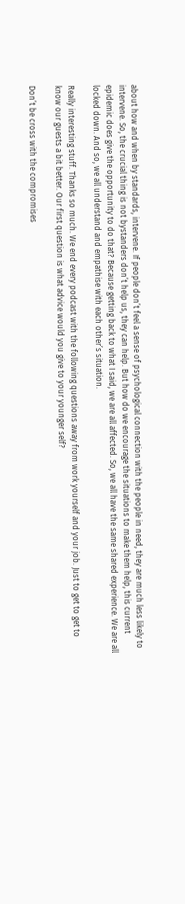about how and when by standards, intervene. If people don’t feel a sense of psychological connection with the people in need, they are much less likely to intervene. So, the crucial thing is not bystanders don’t help us, they can help. But how do we encourage the situations to make them help, this current epidemic does give the opportunity to do that? Because getting back to what I said, we are all affected. So, we all have the same shared experience. We are all locked down. And so, we all understand and empathise with each other’s situation.

Really interesting stuff. Thanks so much. We end every podcast with the following questions away from work yourself and your job. Just to get to get to know our guests a bit better. Our first question is what advice would you give to your younger self?

Don’t be cross with the compromises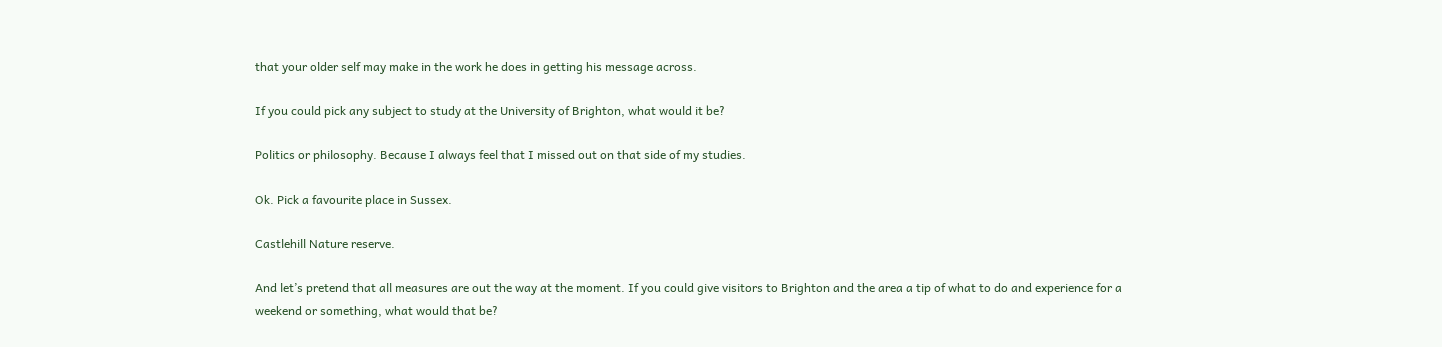that your older self may make in the work he does in getting his message across.

If you could pick any subject to study at the University of Brighton, what would it be?

Politics or philosophy. Because I always feel that I missed out on that side of my studies.

Ok. Pick a favourite place in Sussex.

Castlehill Nature reserve.

And let’s pretend that all measures are out the way at the moment. If you could give visitors to Brighton and the area a tip of what to do and experience for a weekend or something, what would that be?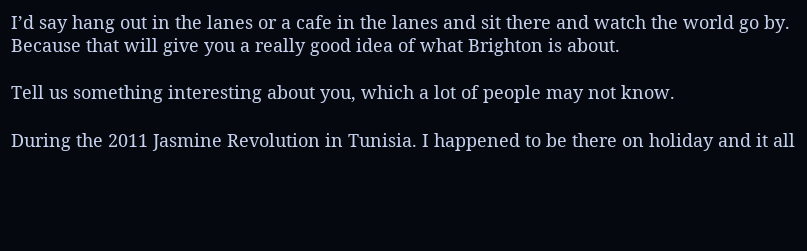I’d say hang out in the lanes or a cafe in the lanes and sit there and watch the world go by. Because that will give you a really good idea of what Brighton is about.

Tell us something interesting about you, which a lot of people may not know.

During the 2011 Jasmine Revolution in Tunisia. I happened to be there on holiday and it all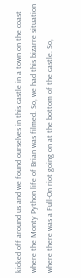kicked off around us and we found ourselves in this castle in a town on the coast where the Monty Python life of Brian was filmed. So, we had this bizarre situation where there was a Full-On riot going on at the bottom of the castle. So,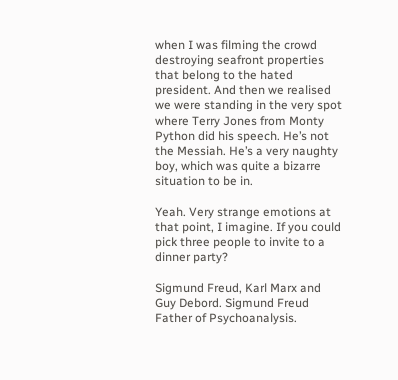when I was filming the crowd destroying seafront properties that belong to the hated president. And then we realised we were standing in the very spot where Terry Jones from Monty Python did his speech. He’s not the Messiah. He’s a very naughty boy, which was quite a bizarre situation to be in.

Yeah. Very strange emotions at that point, I imagine. If you could pick three people to invite to a dinner party?

Sigmund Freud, Karl Marx and Guy Debord. Sigmund Freud Father of Psychoanalysis.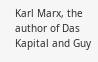Karl Marx, the author of Das Kapital and Guy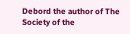Debord the author of The Society of the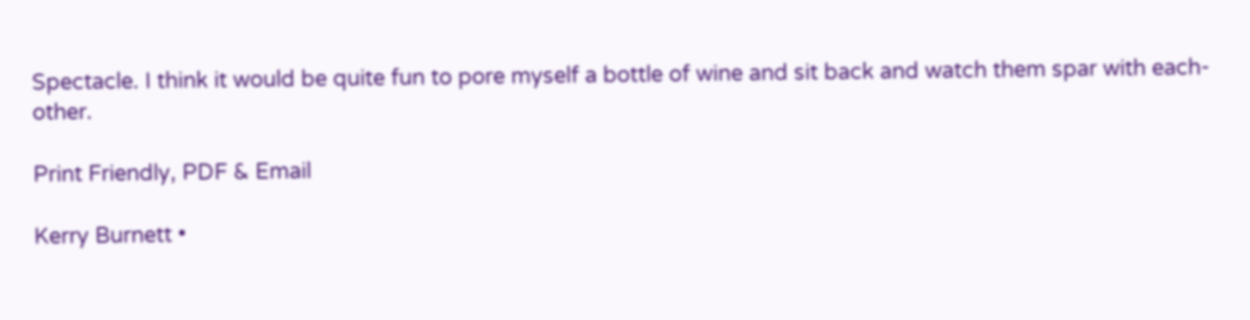Spectacle. I think it would be quite fun to pore myself a bottle of wine and sit back and watch them spar with each-other.

Print Friendly, PDF & Email

Kerry Burnett •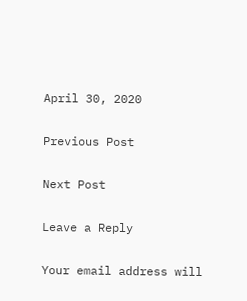April 30, 2020

Previous Post

Next Post

Leave a Reply

Your email address will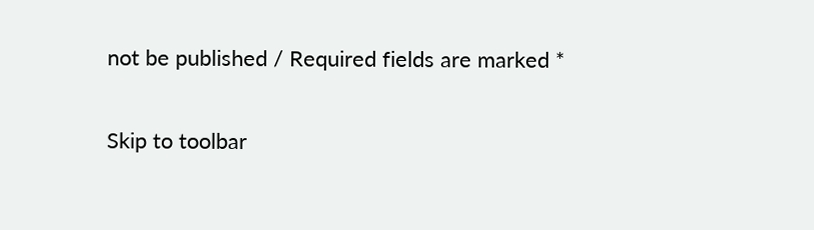not be published / Required fields are marked *

Skip to toolbar